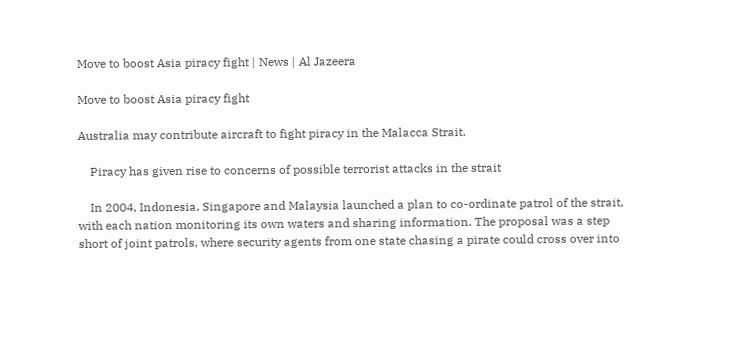Move to boost Asia piracy fight | News | Al Jazeera

Move to boost Asia piracy fight

Australia may contribute aircraft to fight piracy in the Malacca Strait.

    Piracy has given rise to concerns of possible terrorist attacks in the strait

    In 2004, Indonesia, Singapore and Malaysia launched a plan to co-ordinate patrol of the strait, with each nation monitoring its own waters and sharing information. The proposal was a step short of joint patrols, where security agents from one state chasing a pirate could cross over into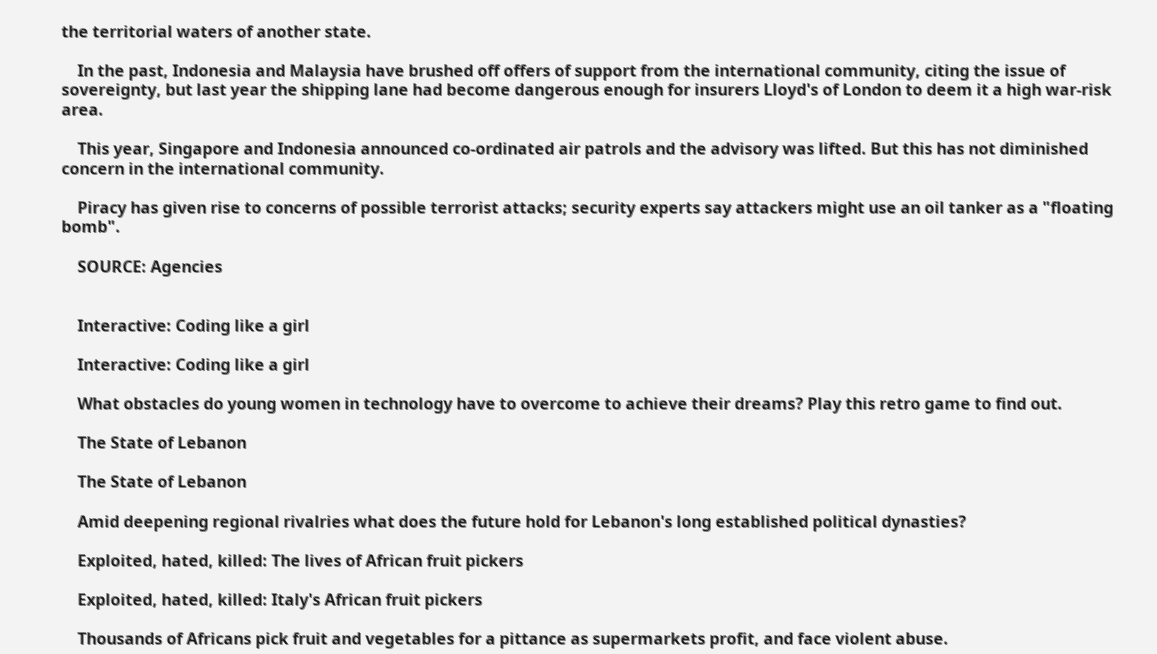the territorial waters of another state.

    In the past, Indonesia and Malaysia have brushed off offers of support from the international community, citing the issue of sovereignty, but last year the shipping lane had become dangerous enough for insurers Lloyd's of London to deem it a high war-risk area.

    This year, Singapore and Indonesia announced co-ordinated air patrols and the advisory was lifted. But this has not diminished concern in the international community.

    Piracy has given rise to concerns of possible terrorist attacks; security experts say attackers might use an oil tanker as a "floating bomb".

    SOURCE: Agencies


    Interactive: Coding like a girl

    Interactive: Coding like a girl

    What obstacles do young women in technology have to overcome to achieve their dreams? Play this retro game to find out.

    The State of Lebanon

    The State of Lebanon

    Amid deepening regional rivalries what does the future hold for Lebanon's long established political dynasties?

    Exploited, hated, killed: The lives of African fruit pickers

    Exploited, hated, killed: Italy's African fruit pickers

    Thousands of Africans pick fruit and vegetables for a pittance as supermarkets profit, and face violent abuse.